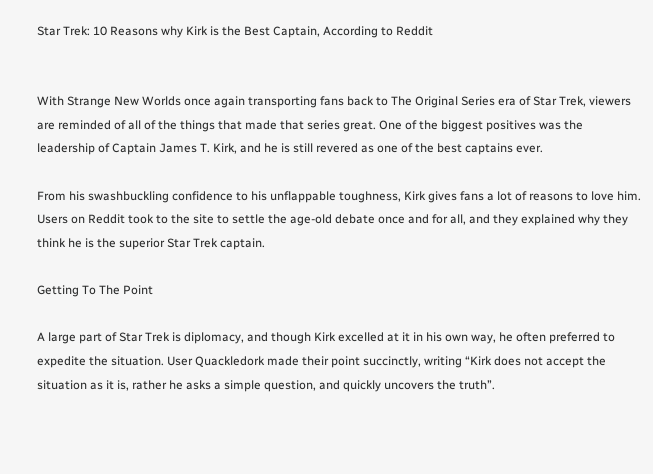Star Trek: 10 Reasons why Kirk is the Best Captain, According to Reddit


With Strange New Worlds once again transporting fans back to The Original Series era of Star Trek, viewers are reminded of all of the things that made that series great. One of the biggest positives was the leadership of Captain James T. Kirk, and he is still revered as one of the best captains ever.

From his swashbuckling confidence to his unflappable toughness, Kirk gives fans a lot of reasons to love him. Users on Reddit took to the site to settle the age-old debate once and for all, and they explained why they think he is the superior Star Trek captain.

Getting To The Point

A large part of Star Trek is diplomacy, and though Kirk excelled at it in his own way, he often preferred to expedite the situation. User Quackledork made their point succinctly, writing “Kirk does not accept the situation as it is, rather he asks a simple question, and quickly uncovers the truth”.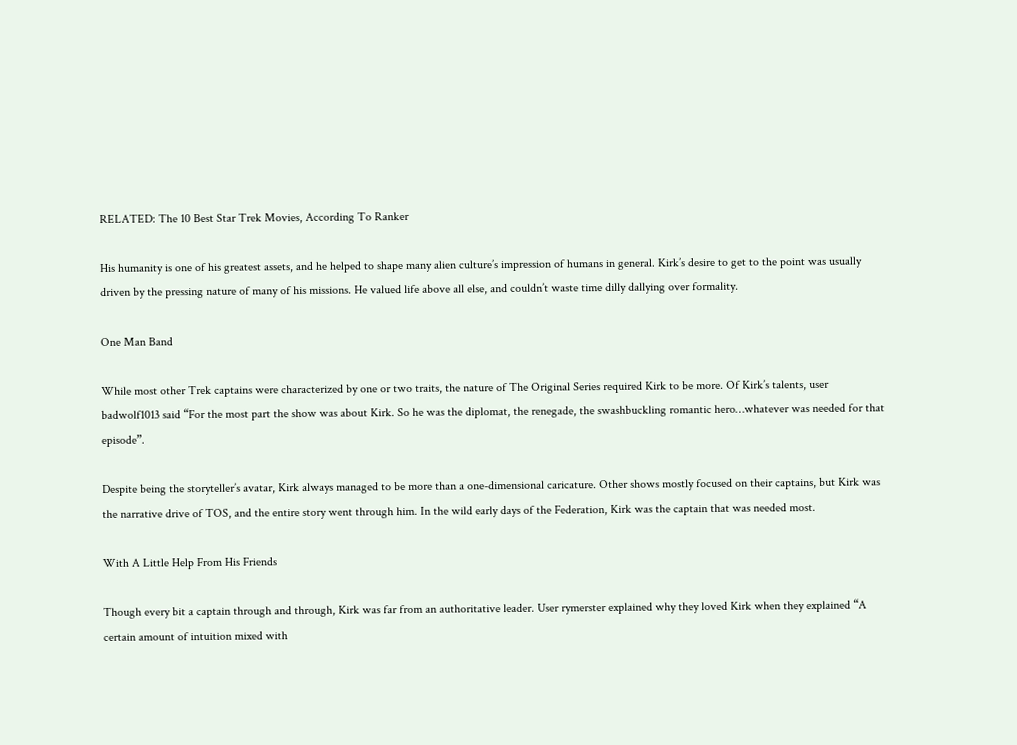RELATED: The 10 Best Star Trek Movies, According To Ranker

His humanity is one of his greatest assets, and he helped to shape many alien culture’s impression of humans in general. Kirk’s desire to get to the point was usually driven by the pressing nature of many of his missions. He valued life above all else, and couldn’t waste time dilly dallying over formality.

One Man Band

While most other Trek captains were characterized by one or two traits, the nature of The Original Series required Kirk to be more. Of Kirk’s talents, user badwolf1013 said “For the most part the show was about Kirk. So he was the diplomat, the renegade, the swashbuckling romantic hero…whatever was needed for that episode”.

Despite being the storyteller’s avatar, Kirk always managed to be more than a one-dimensional caricature. Other shows mostly focused on their captains, but Kirk was the narrative drive of TOS, and the entire story went through him. In the wild early days of the Federation, Kirk was the captain that was needed most.

With A Little Help From His Friends

Though every bit a captain through and through, Kirk was far from an authoritative leader. User rymerster explained why they loved Kirk when they explained “A certain amount of intuition mixed with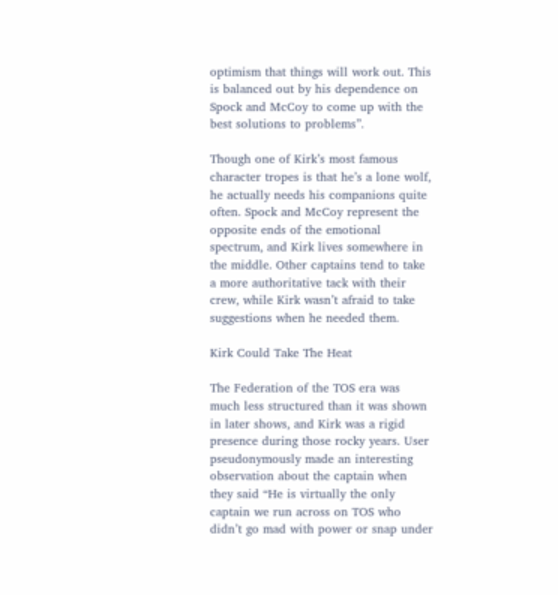optimism that things will work out. This is balanced out by his dependence on Spock and McCoy to come up with the best solutions to problems”.

Though one of Kirk’s most famous character tropes is that he’s a lone wolf, he actually needs his companions quite often. Spock and McCoy represent the opposite ends of the emotional spectrum, and Kirk lives somewhere in the middle. Other captains tend to take a more authoritative tack with their crew, while Kirk wasn’t afraid to take suggestions when he needed them.

Kirk Could Take The Heat

The Federation of the TOS era was much less structured than it was shown in later shows, and Kirk was a rigid presence during those rocky years. User pseudonymously made an interesting observation about the captain when they said “He is virtually the only captain we run across on TOS who didn’t go mad with power or snap under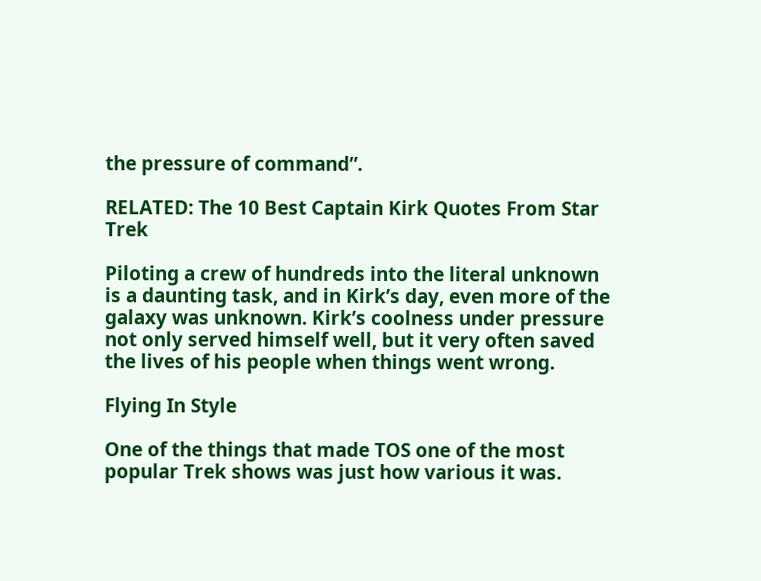the pressure of command”.

RELATED: The 10 Best Captain Kirk Quotes From Star Trek

Piloting a crew of hundreds into the literal unknown is a daunting task, and in Kirk’s day, even more of the galaxy was unknown. Kirk’s coolness under pressure not only served himself well, but it very often saved the lives of his people when things went wrong.

Flying In Style

One of the things that made TOS one of the most popular Trek shows was just how various it was.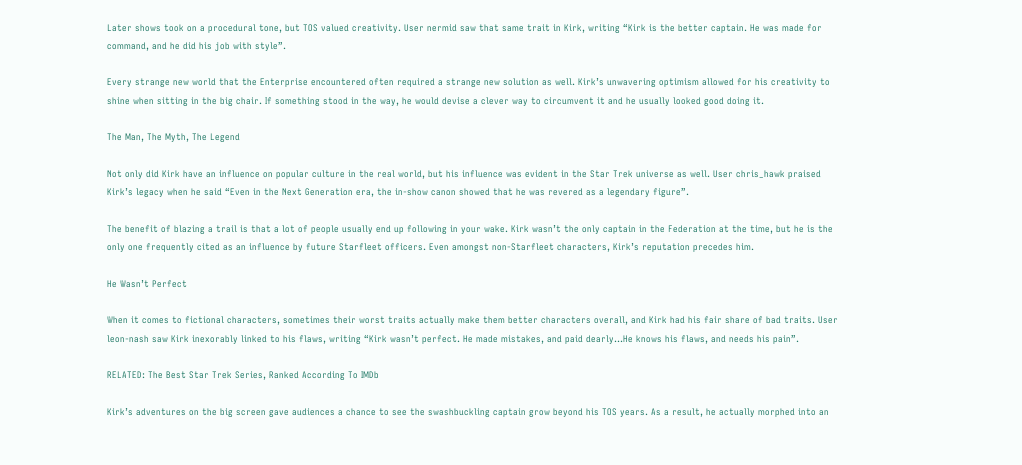Later shows took on a procedural tone, but TOS valued creativity. User nermid saw that same trait in Kirk, writing “Kirk is the better captain. He was made for command, and he did his job with style”.

Every strange new world that the Enterprise encountered often required a strange new solution as well. Kirk’s unwavering optimism allowed for his creativity to shine when sitting in the big chair. If something stood in the way, he would devise a clever way to circumvent it and he usually looked good doing it.

The Man, The Myth, The Legend

Not only did Kirk have an influence on popular culture in the real world, but his influence was evident in the Star Trek universe as well. User chris_hawk praised Kirk’s legacy when he said “Even in the Next Generation era, the in-show canon showed that he was revered as a legendary figure”.

The benefit of blazing a trail is that a lot of people usually end up following in your wake. Kirk wasn’t the only captain in the Federation at the time, but he is the only one frequently cited as an influence by future Starfleet officers. Even amongst non-Starfleet characters, Kirk’s reputation precedes him.

He Wasn’t Perfect

When it comes to fictional characters, sometimes their worst traits actually make them better characters overall, and Kirk had his fair share of bad traits. User leon-nash saw Kirk inexorably linked to his flaws, writing “Kirk wasn’t perfect. He made mistakes, and paid dearly…He knows his flaws, and needs his pain”.

RELATED: The Best Star Trek Series, Ranked According To IMDb

Kirk’s adventures on the big screen gave audiences a chance to see the swashbuckling captain grow beyond his TOS years. As a result, he actually morphed into an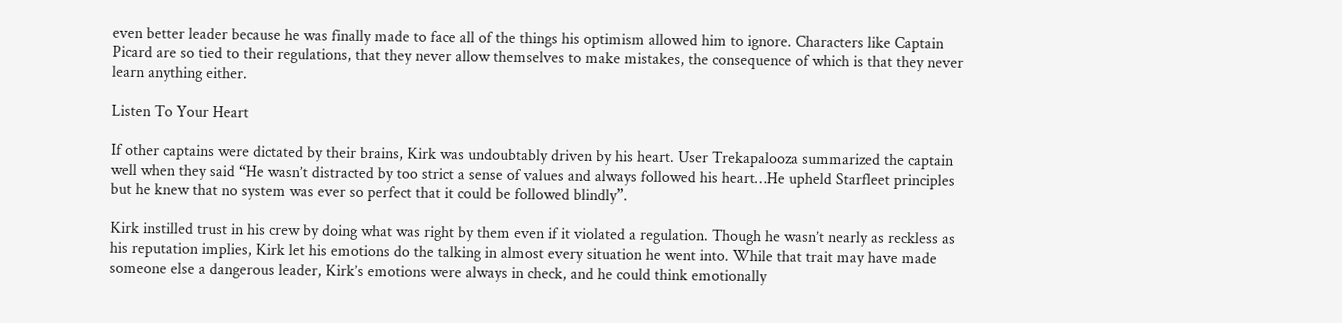even better leader because he was finally made to face all of the things his optimism allowed him to ignore. Characters like Captain Picard are so tied to their regulations, that they never allow themselves to make mistakes, the consequence of which is that they never learn anything either.

Listen To Your Heart

If other captains were dictated by their brains, Kirk was undoubtably driven by his heart. User Trekapalooza summarized the captain well when they said “He wasn’t distracted by too strict a sense of values and always followed his heart…He upheld Starfleet principles but he knew that no system was ever so perfect that it could be followed blindly”.

Kirk instilled trust in his crew by doing what was right by them even if it violated a regulation. Though he wasn’t nearly as reckless as his reputation implies, Kirk let his emotions do the talking in almost every situation he went into. While that trait may have made someone else a dangerous leader, Kirk’s emotions were always in check, and he could think emotionally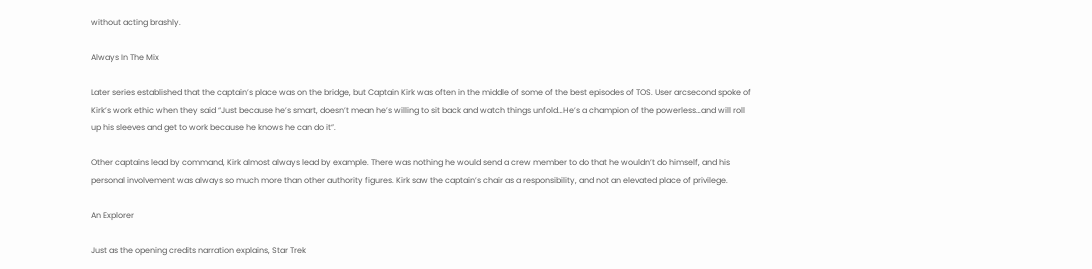without acting brashly.

Always In The Mix

Later series established that the captain’s place was on the bridge, but Captain Kirk was often in the middle of some of the best episodes of TOS. User arcsecond spoke of Kirk’s work ethic when they said “Just because he’s smart, doesn’t mean he’s willing to sit back and watch things unfold…He’s a champion of the powerless…and will roll up his sleeves and get to work because he knows he can do it”.

Other captains lead by command, Kirk almost always lead by example. There was nothing he would send a crew member to do that he wouldn’t do himself, and his personal involvement was always so much more than other authority figures. Kirk saw the captain’s chair as a responsibility, and not an elevated place of privilege.

An Explorer

Just as the opening credits narration explains, Star Trek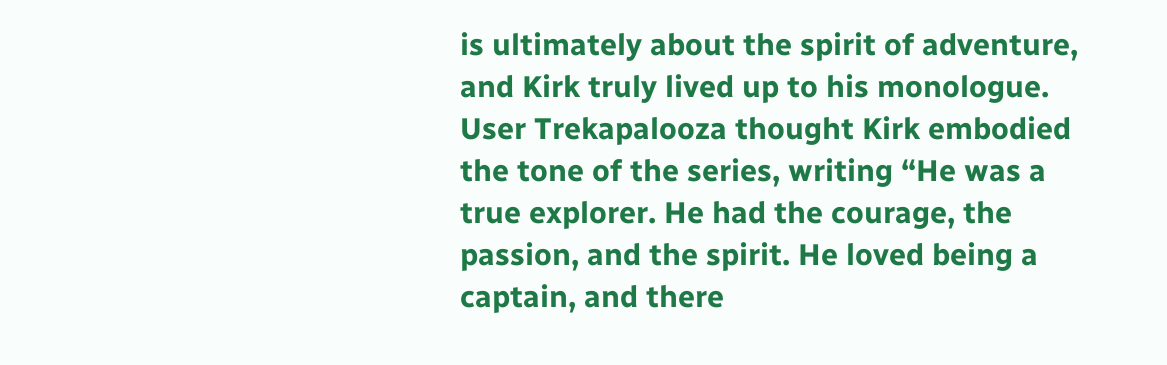is ultimately about the spirit of adventure, and Kirk truly lived up to his monologue. User Trekapalooza thought Kirk embodied the tone of the series, writing “He was a true explorer. He had the courage, the passion, and the spirit. He loved being a captain, and there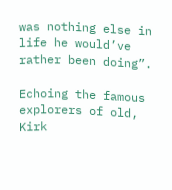was nothing else in life he would’ve rather been doing”.

Echoing the famous explorers of old, Kirk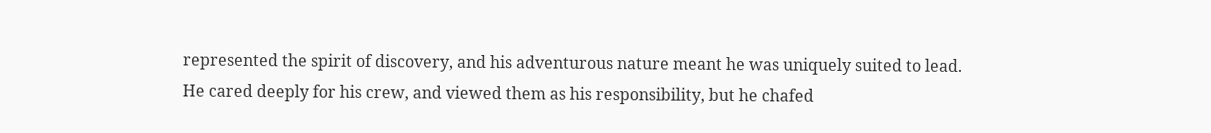represented the spirit of discovery, and his adventurous nature meant he was uniquely suited to lead. He cared deeply for his crew, and viewed them as his responsibility, but he chafed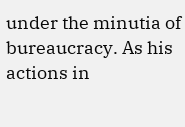under the minutia of bureaucracy. As his actions in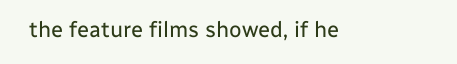the feature films showed, if he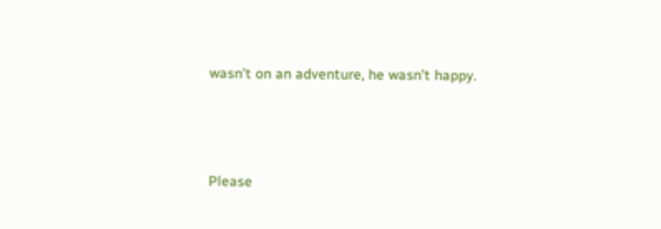wasn’t on an adventure, he wasn’t happy.



Please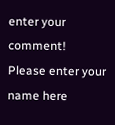enter your comment!
Please enter your name here